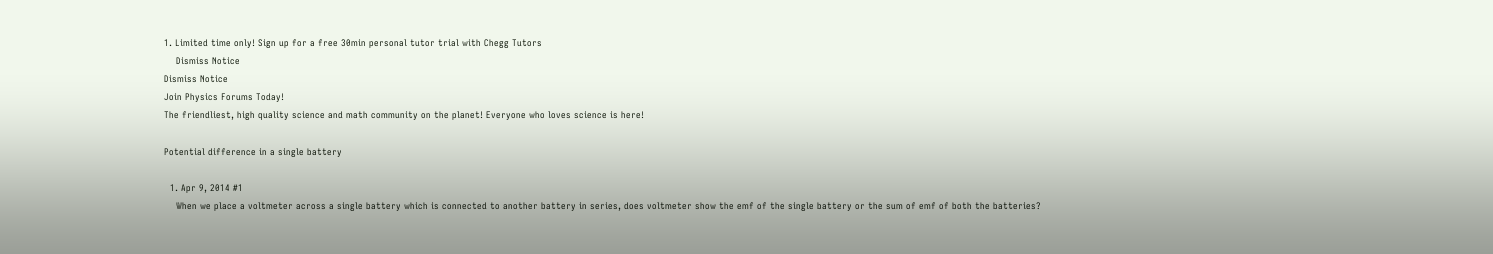1. Limited time only! Sign up for a free 30min personal tutor trial with Chegg Tutors
    Dismiss Notice
Dismiss Notice
Join Physics Forums Today!
The friendliest, high quality science and math community on the planet! Everyone who loves science is here!

Potential difference in a single battery

  1. Apr 9, 2014 #1
    When we place a voltmeter across a single battery which is connected to another battery in series, does voltmeter show the emf of the single battery or the sum of emf of both the batteries?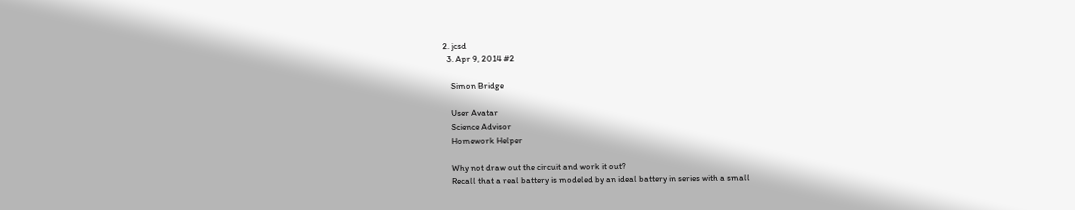2. jcsd
  3. Apr 9, 2014 #2

    Simon Bridge

    User Avatar
    Science Advisor
    Homework Helper

    Why not draw out the circuit and work it out?
    Recall that a real battery is modeled by an ideal battery in series with a small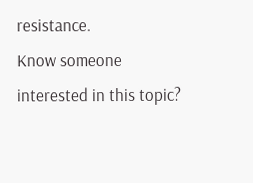resistance.
Know someone interested in this topic?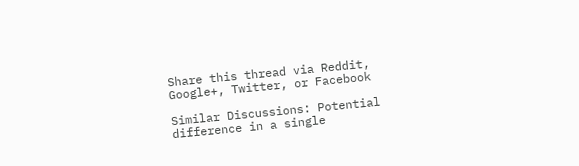Share this thread via Reddit, Google+, Twitter, or Facebook

Similar Discussions: Potential difference in a single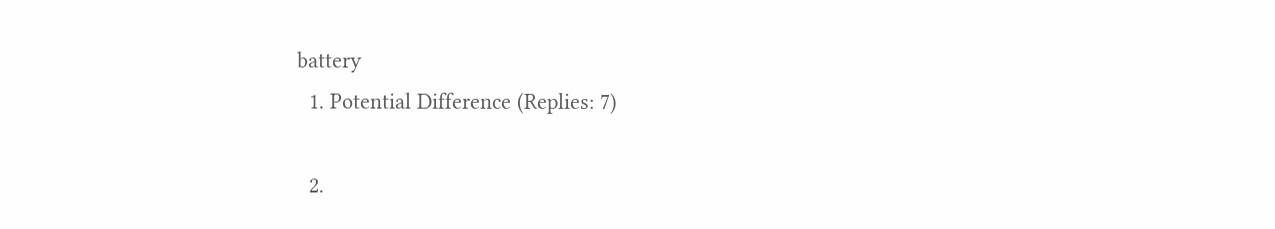battery
  1. Potential Difference (Replies: 7)

  2.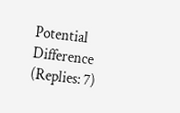Potential Difference (Replies: 7)